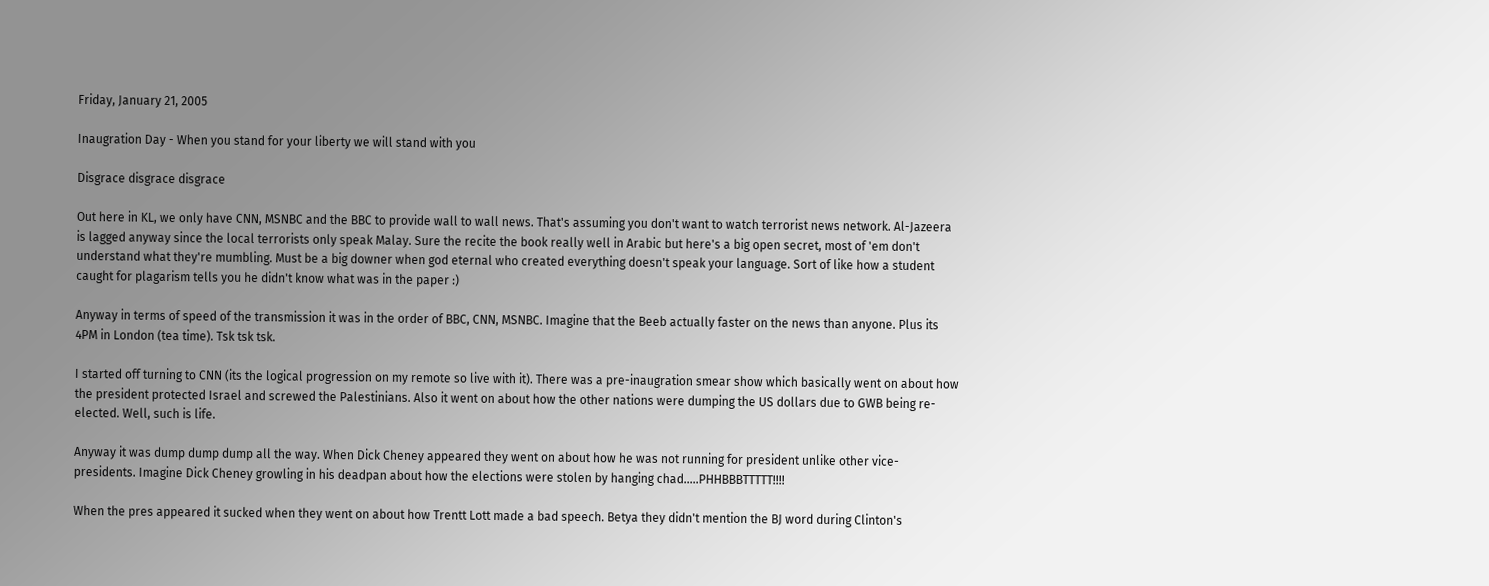Friday, January 21, 2005

Inaugration Day - When you stand for your liberty we will stand with you

Disgrace disgrace disgrace

Out here in KL, we only have CNN, MSNBC and the BBC to provide wall to wall news. That's assuming you don't want to watch terrorist news network. Al-Jazeera is lagged anyway since the local terrorists only speak Malay. Sure the recite the book really well in Arabic but here's a big open secret, most of 'em don't understand what they're mumbling. Must be a big downer when god eternal who created everything doesn't speak your language. Sort of like how a student caught for plagarism tells you he didn't know what was in the paper :)

Anyway in terms of speed of the transmission it was in the order of BBC, CNN, MSNBC. Imagine that the Beeb actually faster on the news than anyone. Plus its 4PM in London (tea time). Tsk tsk tsk.

I started off turning to CNN (its the logical progression on my remote so live with it). There was a pre-inaugration smear show which basically went on about how the president protected Israel and screwed the Palestinians. Also it went on about how the other nations were dumping the US dollars due to GWB being re-elected. Well, such is life.

Anyway it was dump dump dump all the way. When Dick Cheney appeared they went on about how he was not running for president unlike other vice-presidents. Imagine Dick Cheney growling in his deadpan about how the elections were stolen by hanging chad.....PHHBBBTTTTT!!!!

When the pres appeared it sucked when they went on about how Trentt Lott made a bad speech. Betya they didn't mention the BJ word during Clinton's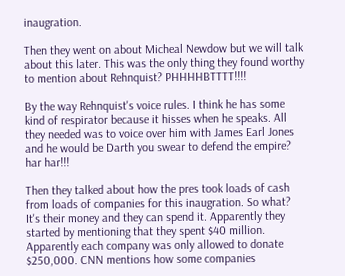inaugration.

Then they went on about Micheal Newdow but we will talk about this later. This was the only thing they found worthy to mention about Rehnquist? PHHHHBTTTT!!!!

By the way Rehnquist's voice rules. I think he has some kind of respirator because it hisses when he speaks. All they needed was to voice over him with James Earl Jones and he would be Darth you swear to defend the empire? har har!!!

Then they talked about how the pres took loads of cash from loads of companies for this inaugration. So what? It's their money and they can spend it. Apparently they started by mentioning that they spent $40 million. Apparently each company was only allowed to donate $250,000. CNN mentions how some companies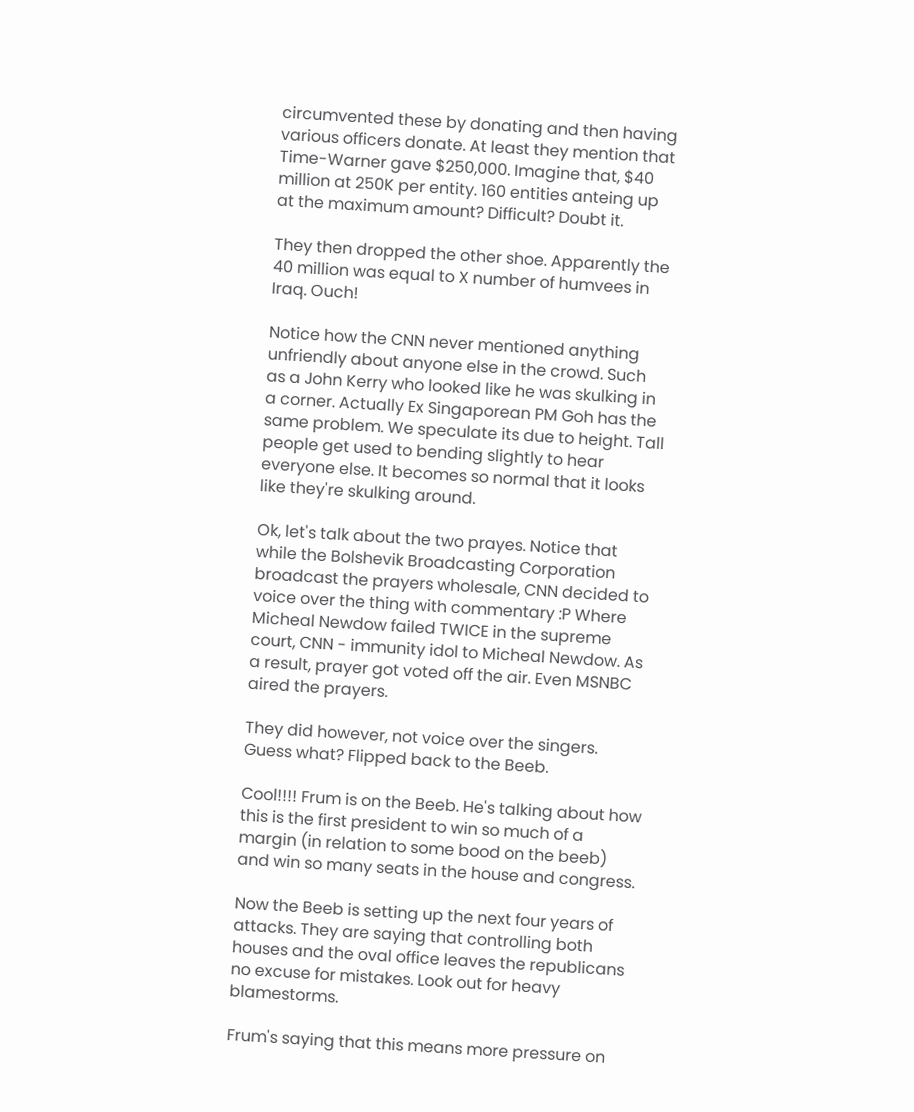circumvented these by donating and then having various officers donate. At least they mention that Time-Warner gave $250,000. Imagine that, $40 million at 250K per entity. 160 entities anteing up at the maximum amount? Difficult? Doubt it.

They then dropped the other shoe. Apparently the 40 million was equal to X number of humvees in Iraq. Ouch!

Notice how the CNN never mentioned anything unfriendly about anyone else in the crowd. Such as a John Kerry who looked like he was skulking in a corner. Actually Ex Singaporean PM Goh has the same problem. We speculate its due to height. Tall people get used to bending slightly to hear everyone else. It becomes so normal that it looks like they're skulking around.

Ok, let's talk about the two prayes. Notice that while the Bolshevik Broadcasting Corporation broadcast the prayers wholesale, CNN decided to voice over the thing with commentary :P Where Micheal Newdow failed TWICE in the supreme court, CNN - immunity idol to Micheal Newdow. As a result, prayer got voted off the air. Even MSNBC aired the prayers.

They did however, not voice over the singers. Guess what? Flipped back to the Beeb.

Cool!!!! Frum is on the Beeb. He's talking about how this is the first president to win so much of a margin (in relation to some bood on the beeb) and win so many seats in the house and congress.

Now the Beeb is setting up the next four years of attacks. They are saying that controlling both houses and the oval office leaves the republicans no excuse for mistakes. Look out for heavy blamestorms.

Frum's saying that this means more pressure on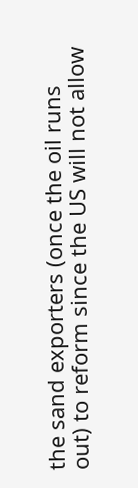the sand exporters (once the oil runs out) to reform since the US will not allow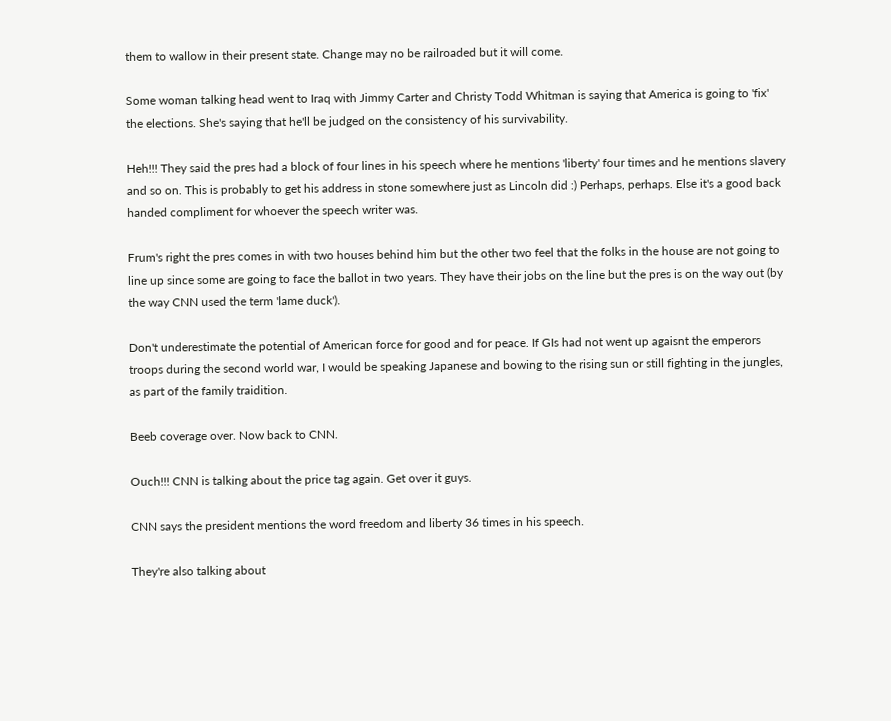them to wallow in their present state. Change may no be railroaded but it will come.

Some woman talking head went to Iraq with Jimmy Carter and Christy Todd Whitman is saying that America is going to 'fix' the elections. She's saying that he'll be judged on the consistency of his survivability.

Heh!!! They said the pres had a block of four lines in his speech where he mentions 'liberty' four times and he mentions slavery and so on. This is probably to get his address in stone somewhere just as Lincoln did :) Perhaps, perhaps. Else it's a good back handed compliment for whoever the speech writer was.

Frum's right the pres comes in with two houses behind him but the other two feel that the folks in the house are not going to line up since some are going to face the ballot in two years. They have their jobs on the line but the pres is on the way out (by the way CNN used the term 'lame duck').

Don't underestimate the potential of American force for good and for peace. If GIs had not went up agaisnt the emperors troops during the second world war, I would be speaking Japanese and bowing to the rising sun or still fighting in the jungles, as part of the family traidition.

Beeb coverage over. Now back to CNN.

Ouch!!! CNN is talking about the price tag again. Get over it guys.

CNN says the president mentions the word freedom and liberty 36 times in his speech.

They're also talking about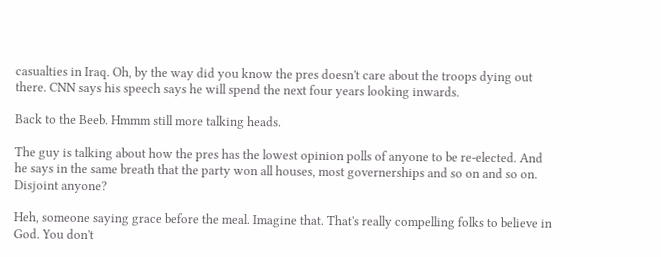casualties in Iraq. Oh, by the way did you know the pres doesn't care about the troops dying out there. CNN says his speech says he will spend the next four years looking inwards.

Back to the Beeb. Hmmm still more talking heads.

The guy is talking about how the pres has the lowest opinion polls of anyone to be re-elected. And he says in the same breath that the party won all houses, most governerships and so on and so on. Disjoint anyone?

Heh, someone saying grace before the meal. Imagine that. That's really compelling folks to believe in God. You don't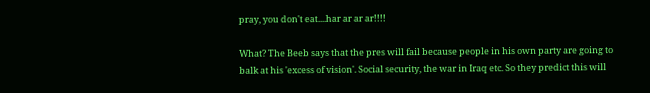pray, you don't eat....har ar ar ar!!!!

What? The Beeb says that the pres will fail because people in his own party are going to balk at his 'excess of vision'. Social security, the war in Iraq etc. So they predict this will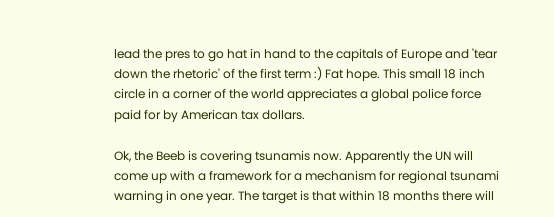lead the pres to go hat in hand to the capitals of Europe and 'tear down the rhetoric' of the first term :) Fat hope. This small 18 inch circle in a corner of the world appreciates a global police force paid for by American tax dollars.

Ok, the Beeb is covering tsunamis now. Apparently the UN will come up with a framework for a mechanism for regional tsunami warning in one year. The target is that within 18 months there will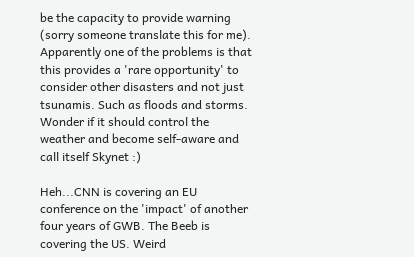be the capacity to provide warning (sorry someone translate this for me). Apparently one of the problems is that this provides a 'rare opportunity' to consider other disasters and not just tsunamis. Such as floods and storms. Wonder if it should control the weather and become self-aware and call itself Skynet :)

Heh...CNN is covering an EU conference on the 'impact' of another four years of GWB. The Beeb is covering the US. Weird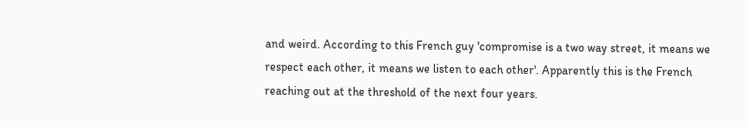and weird. According to this French guy 'compromise is a two way street, it means we respect each other, it means we listen to each other'. Apparently this is the French reaching out at the threshold of the next four years.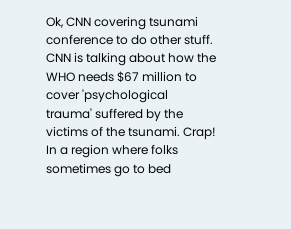Ok, CNN covering tsunami conference to do other stuff. CNN is talking about how the WHO needs $67 million to cover 'psychological trauma' suffered by the victims of the tsunami. Crap! In a region where folks sometimes go to bed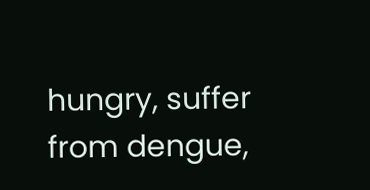hungry, suffer from dengue,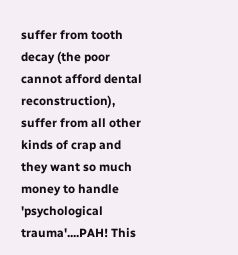suffer from tooth decay (the poor cannot afford dental reconstruction), suffer from all other kinds of crap and they want so much money to handle 'psychological trauma'....PAH! This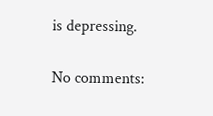is depressing.

No comments: